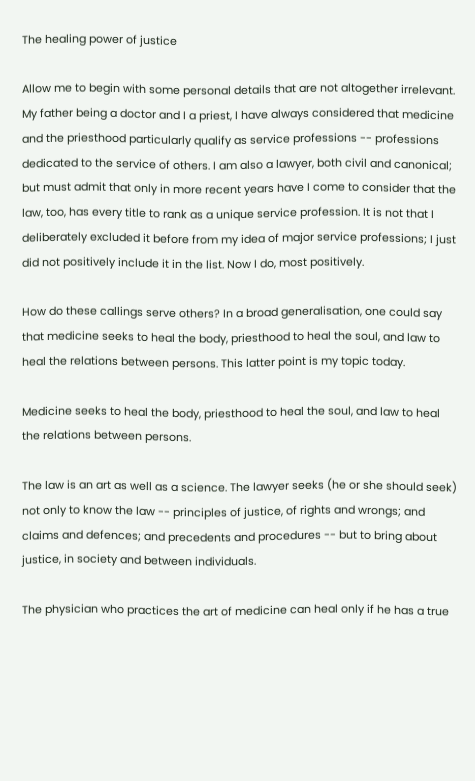The healing power of justice

Allow me to begin with some personal details that are not altogether irrelevant. My father being a doctor and I a priest, I have always considered that medicine and the priesthood particularly qualify as service professions -- professions dedicated to the service of others. I am also a lawyer, both civil and canonical; but must admit that only in more recent years have I come to consider that the law, too, has every title to rank as a unique service profession. It is not that I deliberately excluded it before from my idea of major service professions; I just did not positively include it in the list. Now I do, most positively.

How do these callings serve others? In a broad generalisation, one could say that medicine seeks to heal the body, priesthood to heal the soul, and law to heal the relations between persons. This latter point is my topic today.

Medicine seeks to heal the body, priesthood to heal the soul, and law to heal the relations between persons.

The law is an art as well as a science. The lawyer seeks (he or she should seek) not only to know the law -- principles of justice, of rights and wrongs; and claims and defences; and precedents and procedures -- but to bring about justice, in society and between individuals.

The physician who practices the art of medicine can heal only if he has a true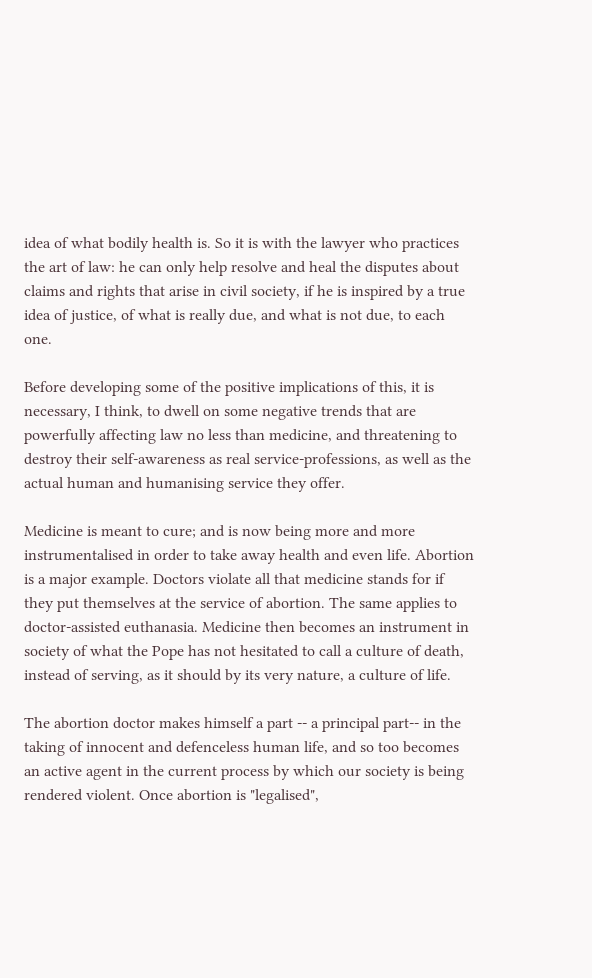idea of what bodily health is. So it is with the lawyer who practices the art of law: he can only help resolve and heal the disputes about claims and rights that arise in civil society, if he is inspired by a true idea of justice, of what is really due, and what is not due, to each one.

Before developing some of the positive implications of this, it is necessary, I think, to dwell on some negative trends that are powerfully affecting law no less than medicine, and threatening to destroy their self-awareness as real service-professions, as well as the actual human and humanising service they offer.

Medicine is meant to cure; and is now being more and more instrumentalised in order to take away health and even life. Abortion is a major example. Doctors violate all that medicine stands for if they put themselves at the service of abortion. The same applies to doctor-assisted euthanasia. Medicine then becomes an instrument in society of what the Pope has not hesitated to call a culture of death, instead of serving, as it should by its very nature, a culture of life.

The abortion doctor makes himself a part -- a principal part-- in the taking of innocent and defenceless human life, and so too becomes an active agent in the current process by which our society is being rendered violent. Once abortion is "legalised",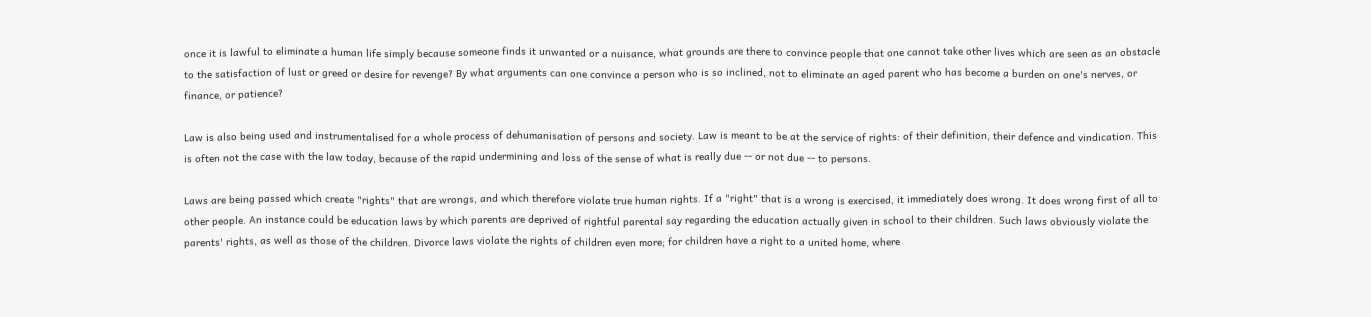once it is lawful to eliminate a human life simply because someone finds it unwanted or a nuisance, what grounds are there to convince people that one cannot take other lives which are seen as an obstacle to the satisfaction of lust or greed or desire for revenge? By what arguments can one convince a person who is so inclined, not to eliminate an aged parent who has become a burden on one's nerves, or finance, or patience?

Law is also being used and instrumentalised for a whole process of dehumanisation of persons and society. Law is meant to be at the service of rights: of their definition, their defence and vindication. This is often not the case with the law today, because of the rapid undermining and loss of the sense of what is really due -- or not due -- to persons.

Laws are being passed which create "rights" that are wrongs, and which therefore violate true human rights. If a "right" that is a wrong is exercised, it immediately does wrong. It does wrong first of all to other people. An instance could be education laws by which parents are deprived of rightful parental say regarding the education actually given in school to their children. Such laws obviously violate the parents' rights, as well as those of the children. Divorce laws violate the rights of children even more; for children have a right to a united home, where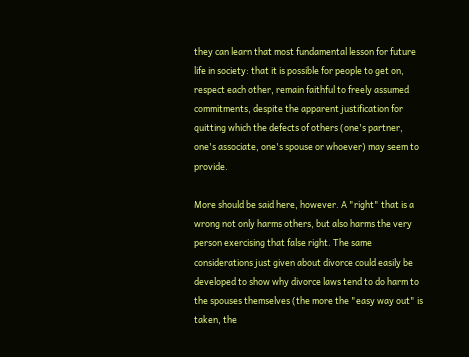they can learn that most fundamental lesson for future life in society: that it is possible for people to get on, respect each other, remain faithful to freely assumed commitments, despite the apparent justification for quitting which the defects of others (one's partner, one's associate, one's spouse or whoever) may seem to provide.

More should be said here, however. A "right" that is a wrong not only harms others, but also harms the very person exercising that false right. The same considerations just given about divorce could easily be developed to show why divorce laws tend to do harm to the spouses themselves (the more the "easy way out" is taken, the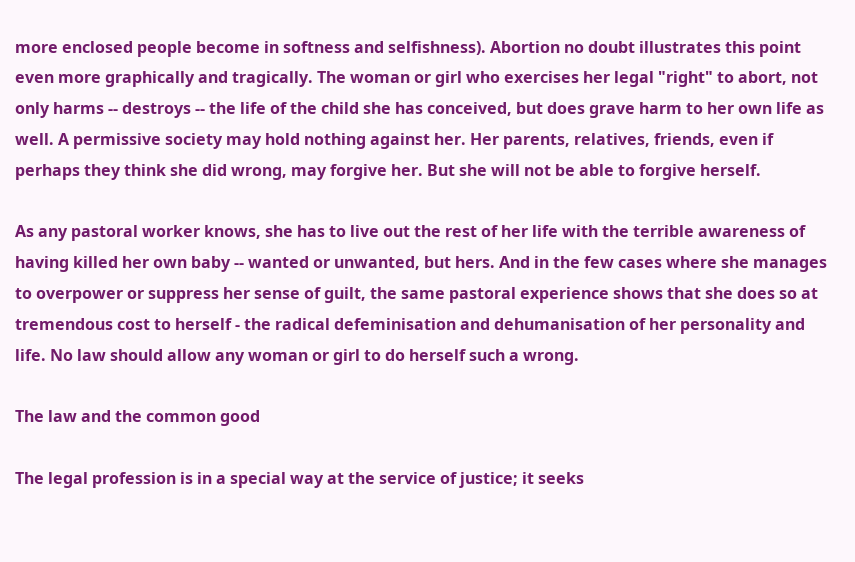more enclosed people become in softness and selfishness). Abortion no doubt illustrates this point even more graphically and tragically. The woman or girl who exercises her legal "right" to abort, not only harms -- destroys -- the life of the child she has conceived, but does grave harm to her own life as well. A permissive society may hold nothing against her. Her parents, relatives, friends, even if perhaps they think she did wrong, may forgive her. But she will not be able to forgive herself.

As any pastoral worker knows, she has to live out the rest of her life with the terrible awareness of having killed her own baby -- wanted or unwanted, but hers. And in the few cases where she manages to overpower or suppress her sense of guilt, the same pastoral experience shows that she does so at tremendous cost to herself - the radical defeminisation and dehumanisation of her personality and life. No law should allow any woman or girl to do herself such a wrong.

The law and the common good

The legal profession is in a special way at the service of justice; it seeks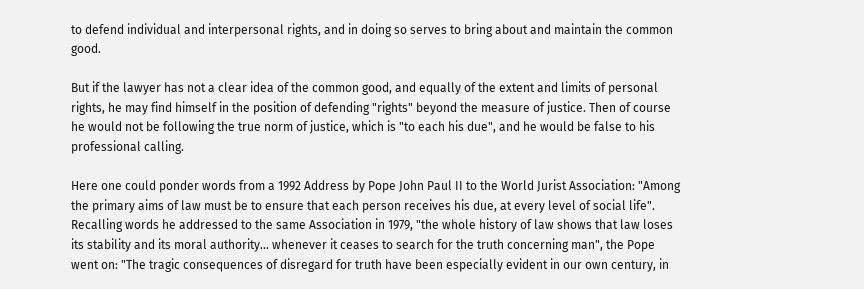to defend individual and interpersonal rights, and in doing so serves to bring about and maintain the common good.

But if the lawyer has not a clear idea of the common good, and equally of the extent and limits of personal rights, he may find himself in the position of defending "rights" beyond the measure of justice. Then of course he would not be following the true norm of justice, which is "to each his due", and he would be false to his professional calling.

Here one could ponder words from a 1992 Address by Pope John Paul II to the World Jurist Association: "Among the primary aims of law must be to ensure that each person receives his due, at every level of social life". Recalling words he addressed to the same Association in 1979, "the whole history of law shows that law loses its stability and its moral authority... whenever it ceases to search for the truth concerning man", the Pope went on: "The tragic consequences of disregard for truth have been especially evident in our own century, in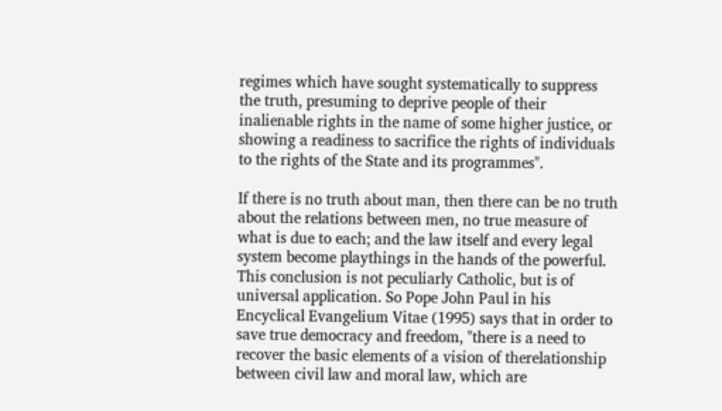regimes which have sought systematically to suppress the truth, presuming to deprive people of their inalienable rights in the name of some higher justice, or showing a readiness to sacrifice the rights of individuals to the rights of the State and its programmes".

If there is no truth about man, then there can be no truth about the relations between men, no true measure of what is due to each; and the law itself and every legal system become playthings in the hands of the powerful. This conclusion is not peculiarly Catholic, but is of universal application. So Pope John Paul in his Encyclical Evangelium Vitae (1995) says that in order to save true democracy and freedom, "there is a need to recover the basic elements of a vision of therelationship between civil law and moral law, which are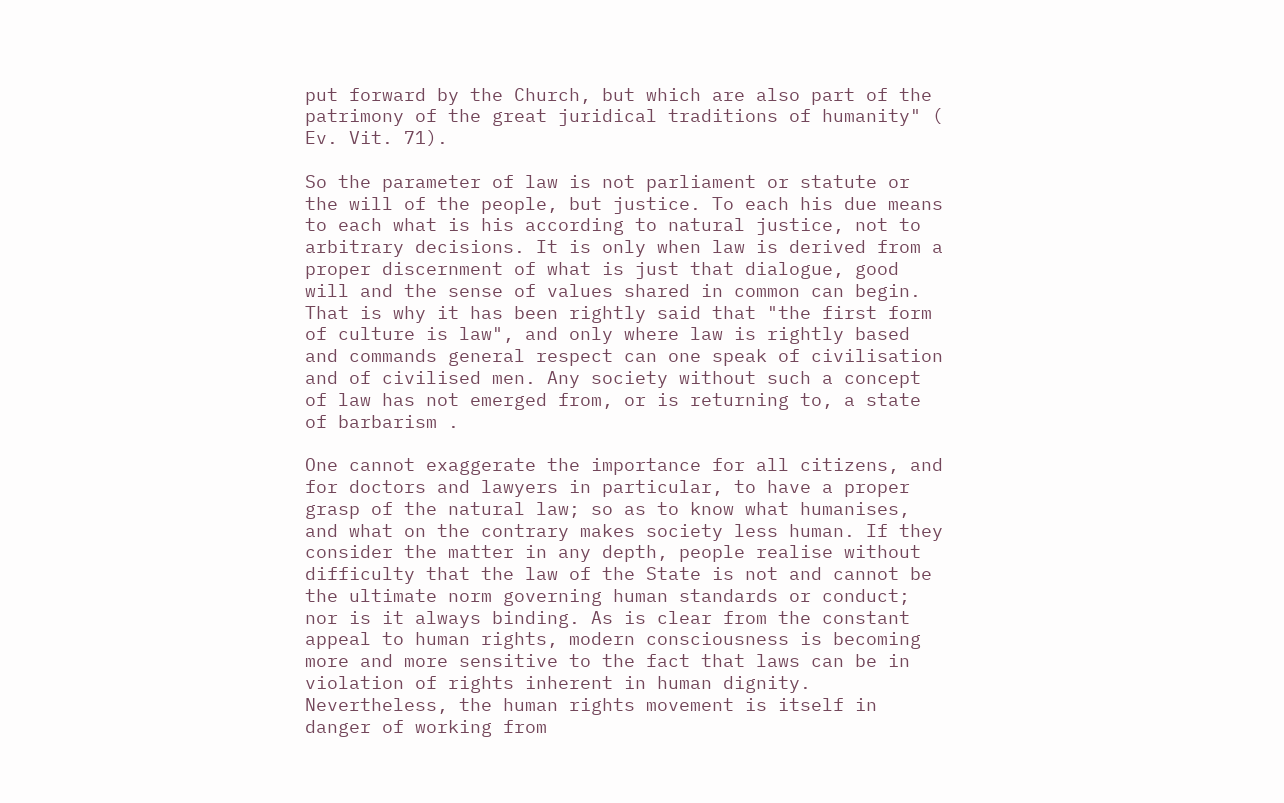put forward by the Church, but which are also part of the patrimony of the great juridical traditions of humanity" ( Ev. Vit. 71).

So the parameter of law is not parliament or statute or the will of the people, but justice. To each his due means to each what is his according to natural justice, not to arbitrary decisions. It is only when law is derived from a proper discernment of what is just that dialogue, good will and the sense of values shared in common can begin. That is why it has been rightly said that "the first form of culture is law", and only where law is rightly based and commands general respect can one speak of civilisation and of civilised men. Any society without such a concept of law has not emerged from, or is returning to, a state of barbarism .

One cannot exaggerate the importance for all citizens, and for doctors and lawyers in particular, to have a proper grasp of the natural law; so as to know what humanises, and what on the contrary makes society less human. If they consider the matter in any depth, people realise without difficulty that the law of the State is not and cannot be the ultimate norm governing human standards or conduct; nor is it always binding. As is clear from the constant appeal to human rights, modern consciousness is becoming more and more sensitive to the fact that laws can be in violation of rights inherent in human dignity. Nevertheless, the human rights movement is itself in danger of working from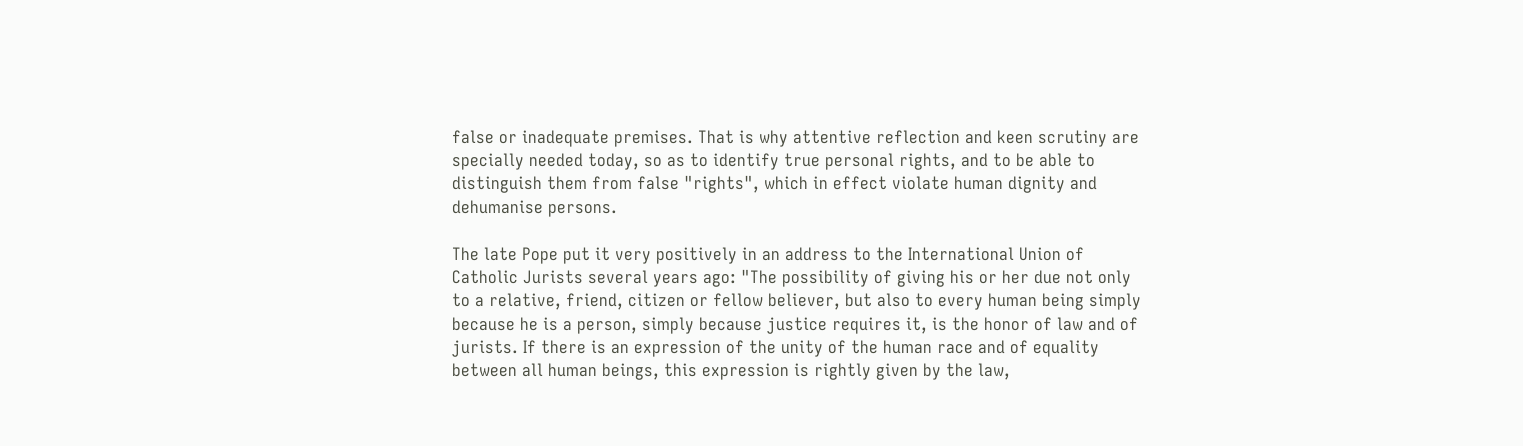false or inadequate premises. That is why attentive reflection and keen scrutiny are specially needed today, so as to identify true personal rights, and to be able to distinguish them from false "rights", which in effect violate human dignity and dehumanise persons.

The late Pope put it very positively in an address to the International Union of Catholic Jurists several years ago: "The possibility of giving his or her due not only to a relative, friend, citizen or fellow believer, but also to every human being simply because he is a person, simply because justice requires it, is the honor of law and of jurists. If there is an expression of the unity of the human race and of equality between all human beings, this expression is rightly given by the law,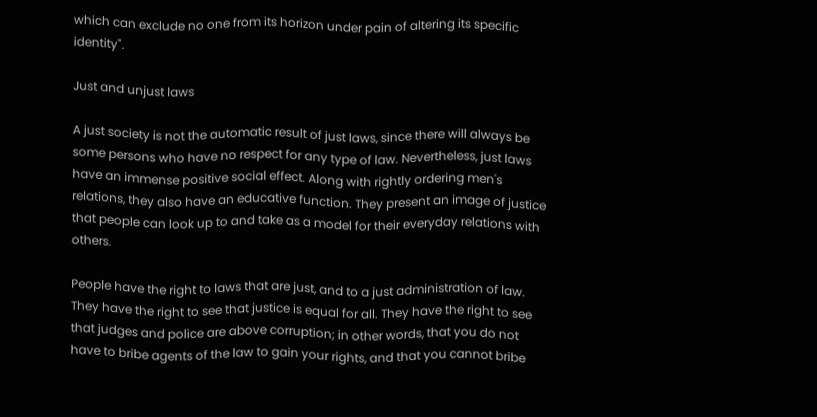which can exclude no one from its horizon under pain of altering its specific identity".

Just and unjust laws

A just society is not the automatic result of just laws, since there will always be some persons who have no respect for any type of law. Nevertheless, just laws have an immense positive social effect. Along with rightly ordering men's relations, they also have an educative function. They present an image of justice that people can look up to and take as a model for their everyday relations with others.

People have the right to laws that are just, and to a just administration of law. They have the right to see that justice is equal for all. They have the right to see that judges and police are above corruption; in other words, that you do not have to bribe agents of the law to gain your rights, and that you cannot bribe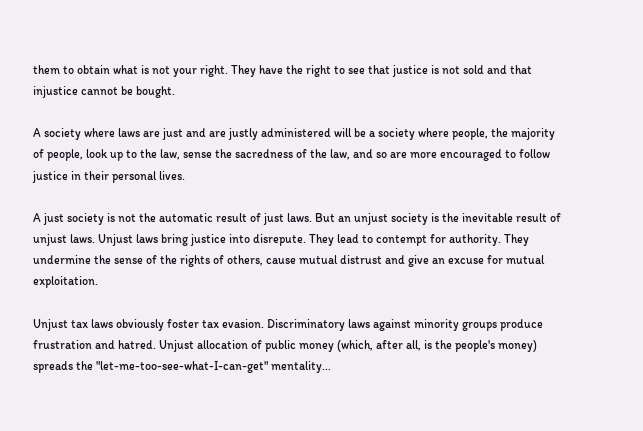them to obtain what is not your right. They have the right to see that justice is not sold and that injustice cannot be bought.

A society where laws are just and are justly administered will be a society where people, the majority of people, look up to the law, sense the sacredness of the law, and so are more encouraged to follow justice in their personal lives.

A just society is not the automatic result of just laws. But an unjust society is the inevitable result of unjust laws. Unjust laws bring justice into disrepute. They lead to contempt for authority. They undermine the sense of the rights of others, cause mutual distrust and give an excuse for mutual exploitation.

Unjust tax laws obviously foster tax evasion. Discriminatory laws against minority groups produce frustration and hatred. Unjust allocation of public money (which, after all, is the people's money) spreads the "let-me-too-see-what-I-can-get" mentality...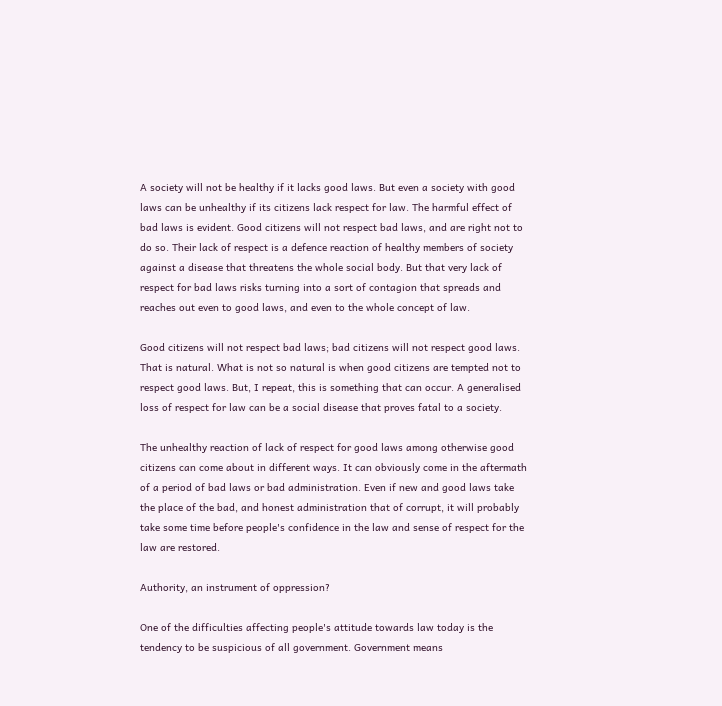A society will not be healthy if it lacks good laws. But even a society with good laws can be unhealthy if its citizens lack respect for law. The harmful effect of bad laws is evident. Good citizens will not respect bad laws, and are right not to do so. Their lack of respect is a defence reaction of healthy members of society against a disease that threatens the whole social body. But that very lack of respect for bad laws risks turning into a sort of contagion that spreads and reaches out even to good laws, and even to the whole concept of law.

Good citizens will not respect bad laws; bad citizens will not respect good laws. That is natural. What is not so natural is when good citizens are tempted not to respect good laws. But, I repeat, this is something that can occur. A generalised loss of respect for law can be a social disease that proves fatal to a society.

The unhealthy reaction of lack of respect for good laws among otherwise good citizens can come about in different ways. It can obviously come in the aftermath of a period of bad laws or bad administration. Even if new and good laws take the place of the bad, and honest administration that of corrupt, it will probably take some time before people's confidence in the law and sense of respect for the law are restored.

Authority, an instrument of oppression?

One of the difficulties affecting people's attitude towards law today is the tendency to be suspicious of all government. Government means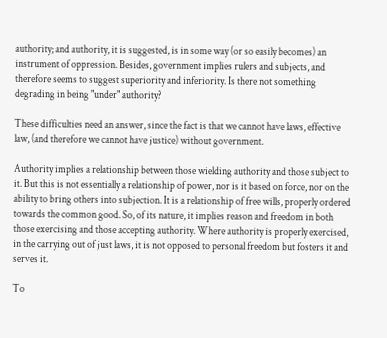authority; and authority, it is suggested, is in some way (or so easily becomes) an instrument of oppression. Besides, government implies rulers and subjects, and therefore seems to suggest superiority and inferiority. Is there not something degrading in being "under" authority?

These difficulties need an answer, since the fact is that we cannot have laws, effective law, (and therefore we cannot have justice) without government.

Authority implies a relationship between those wielding authority and those subject to it. But this is not essentially a relationship of power, nor is it based on force, nor on the ability to bring others into subjection. It is a relationship of free wills, properly ordered towards the common good. So, of its nature, it implies reason and freedom in both those exercising and those accepting authority. Where authority is properly exercised, in the carrying out of just laws, it is not opposed to personal freedom but fosters it and serves it.

To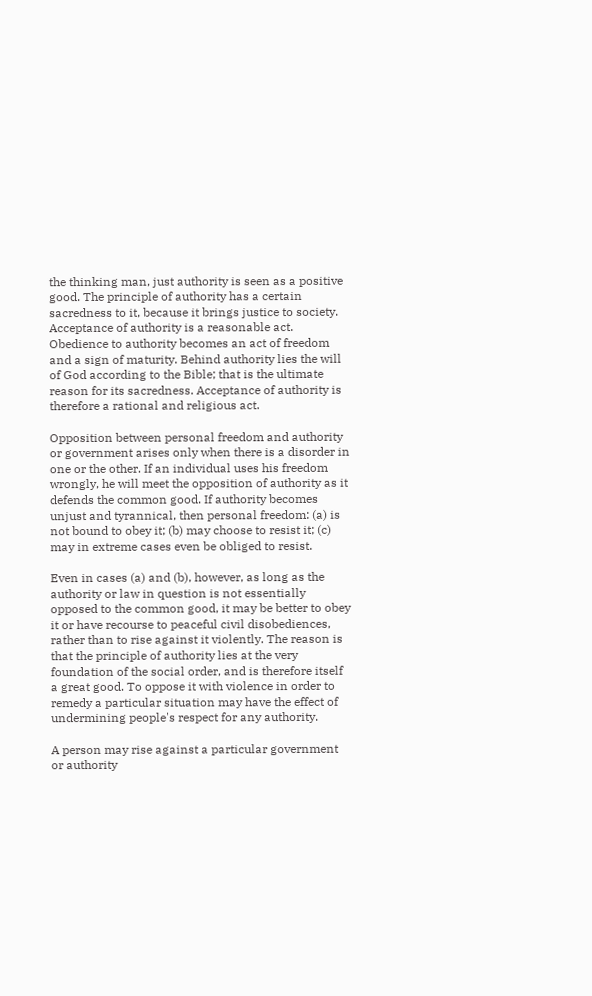the thinking man, just authority is seen as a positive good. The principle of authority has a certain sacredness to it, because it brings justice to society. Acceptance of authority is a reasonable act. Obedience to authority becomes an act of freedom and a sign of maturity. Behind authority lies the will of God according to the Bible; that is the ultimate reason for its sacredness. Acceptance of authority is therefore a rational and religious act.

Opposition between personal freedom and authority or government arises only when there is a disorder in one or the other. If an individual uses his freedom wrongly, he will meet the opposition of authority as it defends the common good. If authority becomes unjust and tyrannical, then personal freedom: (a) is not bound to obey it; (b) may choose to resist it; (c) may in extreme cases even be obliged to resist.

Even in cases (a) and (b), however, as long as the authority or law in question is not essentially opposed to the common good, it may be better to obey it or have recourse to peaceful civil disobediences, rather than to rise against it violently. The reason is that the principle of authority lies at the very foundation of the social order, and is therefore itself a great good. To oppose it with violence in order to remedy a particular situation may have the effect of undermining people's respect for any authority.

A person may rise against a particular government or authority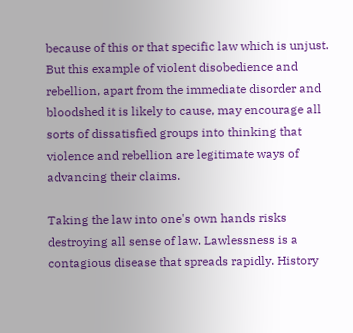because of this or that specific law which is unjust. But this example of violent disobedience and rebellion, apart from the immediate disorder and bloodshed it is likely to cause, may encourage all sorts of dissatisfied groups into thinking that violence and rebellion are legitimate ways of advancing their claims.

Taking the law into one's own hands risks destroying all sense of law. Lawlessness is a contagious disease that spreads rapidly. History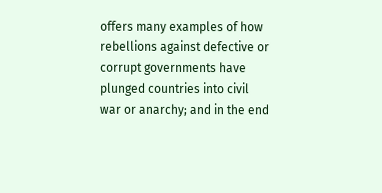offers many examples of how rebellions against defective or corrupt governments have plunged countries into civil war or anarchy; and in the end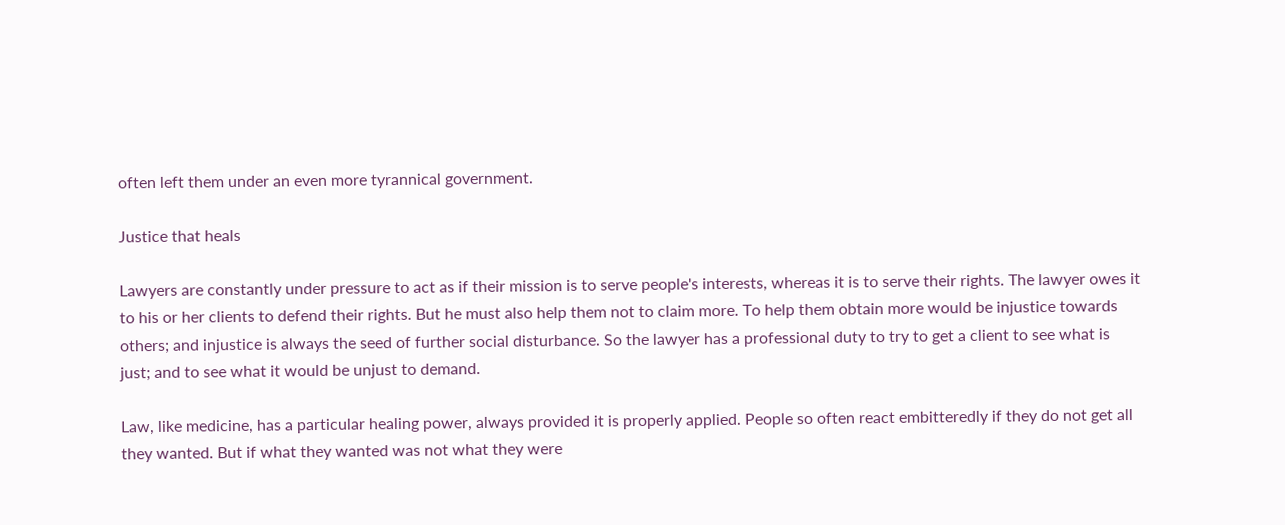often left them under an even more tyrannical government.

Justice that heals

Lawyers are constantly under pressure to act as if their mission is to serve people's interests, whereas it is to serve their rights. The lawyer owes it to his or her clients to defend their rights. But he must also help them not to claim more. To help them obtain more would be injustice towards others; and injustice is always the seed of further social disturbance. So the lawyer has a professional duty to try to get a client to see what is just; and to see what it would be unjust to demand.

Law, like medicine, has a particular healing power, always provided it is properly applied. People so often react embitteredly if they do not get all they wanted. But if what they wanted was not what they were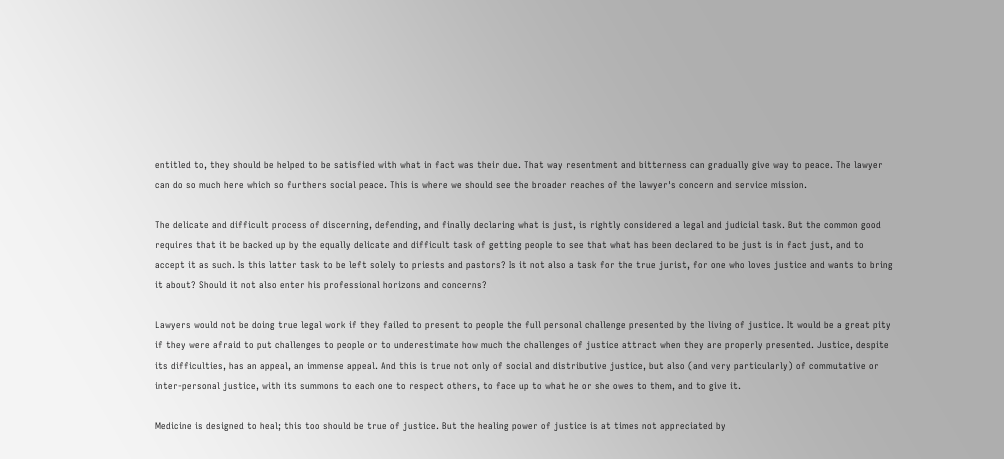entitled to, they should be helped to be satisfied with what in fact was their due. That way resentment and bitterness can gradually give way to peace. The lawyer can do so much here which so furthers social peace. This is where we should see the broader reaches of the lawyer's concern and service mission.

The delicate and difficult process of discerning, defending, and finally declaring what is just, is rightly considered a legal and judicial task. But the common good requires that it be backed up by the equally delicate and difficult task of getting people to see that what has been declared to be just is in fact just, and to accept it as such. Is this latter task to be left solely to priests and pastors? Is it not also a task for the true jurist, for one who loves justice and wants to bring it about? Should it not also enter his professional horizons and concerns?

Lawyers would not be doing true legal work if they failed to present to people the full personal challenge presented by the living of justice. It would be a great pity if they were afraid to put challenges to people or to underestimate how much the challenges of justice attract when they are properly presented. Justice, despite its difficulties, has an appeal, an immense appeal. And this is true not only of social and distributive justice, but also (and very particularly) of commutative or inter-personal justice, with its summons to each one to respect others, to face up to what he or she owes to them, and to give it.

Medicine is designed to heal; this too should be true of justice. But the healing power of justice is at times not appreciated by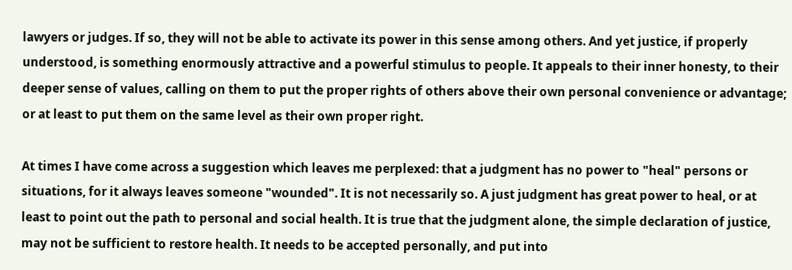lawyers or judges. If so, they will not be able to activate its power in this sense among others. And yet justice, if properly understood, is something enormously attractive and a powerful stimulus to people. It appeals to their inner honesty, to their deeper sense of values, calling on them to put the proper rights of others above their own personal convenience or advantage; or at least to put them on the same level as their own proper right.

At times I have come across a suggestion which leaves me perplexed: that a judgment has no power to "heal" persons or situations, for it always leaves someone "wounded". It is not necessarily so. A just judgment has great power to heal, or at least to point out the path to personal and social health. It is true that the judgment alone, the simple declaration of justice, may not be sufficient to restore health. It needs to be accepted personally, and put into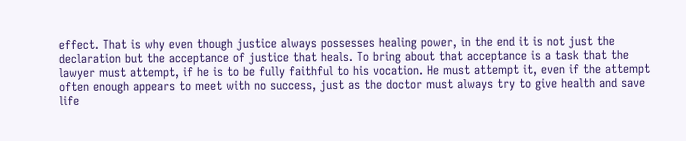effect. That is why even though justice always possesses healing power, in the end it is not just the declaration but the acceptance of justice that heals. To bring about that acceptance is a task that the lawyer must attempt, if he is to be fully faithful to his vocation. He must attempt it, even if the attempt often enough appears to meet with no success, just as the doctor must always try to give health and save life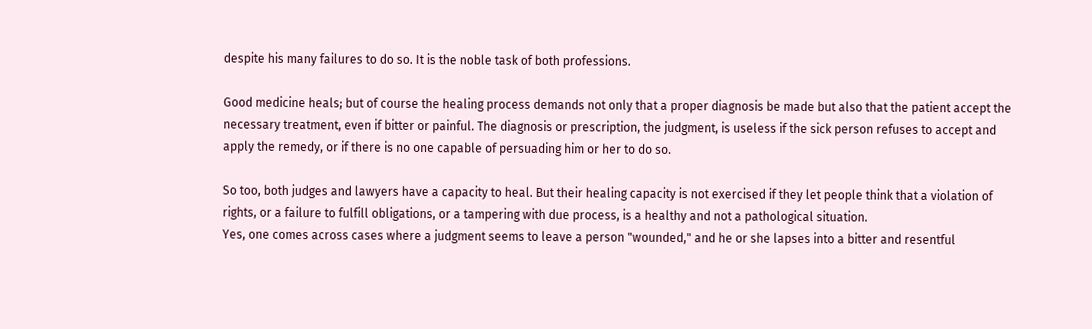despite his many failures to do so. It is the noble task of both professions.

Good medicine heals; but of course the healing process demands not only that a proper diagnosis be made but also that the patient accept the necessary treatment, even if bitter or painful. The diagnosis or prescription, the judgment, is useless if the sick person refuses to accept and apply the remedy, or if there is no one capable of persuading him or her to do so.

So too, both judges and lawyers have a capacity to heal. But their healing capacity is not exercised if they let people think that a violation of rights, or a failure to fulfill obligations, or a tampering with due process, is a healthy and not a pathological situation.
Yes, one comes across cases where a judgment seems to leave a person "wounded," and he or she lapses into a bitter and resentful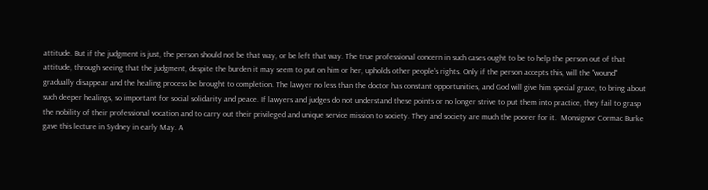attitude. But if the judgment is just, the person should not be that way, or be left that way. The true professional concern in such cases ought to be to help the person out of that attitude, through seeing that the judgment, despite the burden it may seem to put on him or her, upholds other people's rights. Only if the person accepts this, will the "wound" gradually disappear and the healing process be brought to completion. The lawyer no less than the doctor has constant opportunities, and God will give him special grace, to bring about such deeper healings, so important for social solidarity and peace. If lawyers and judges do not understand these points or no longer strive to put them into practice, they fail to grasp the nobility of their professional vocation and to carry out their privileged and unique service mission to society. They and society are much the poorer for it.  Monsignor Cormac Burke gave this lecture in Sydney in early May. A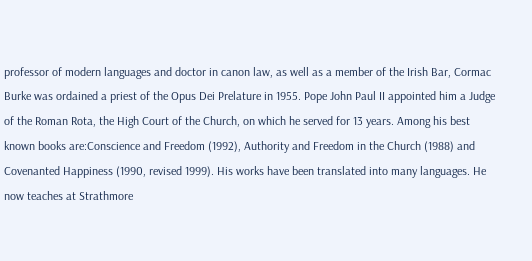professor of modern languages and doctor in canon law, as well as a member of the Irish Bar, Cormac Burke was ordained a priest of the Opus Dei Prelature in 1955. Pope John Paul II appointed him a Judge of the Roman Rota, the High Court of the Church, on which he served for 13 years. Among his best known books are:Conscience and Freedom (1992), Authority and Freedom in the Church (1988) and Covenanted Happiness (1990, revised 1999). His works have been translated into many languages. He now teaches at Strathmore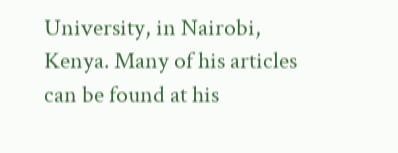University, in Nairobi, Kenya. Many of his articles can be found at his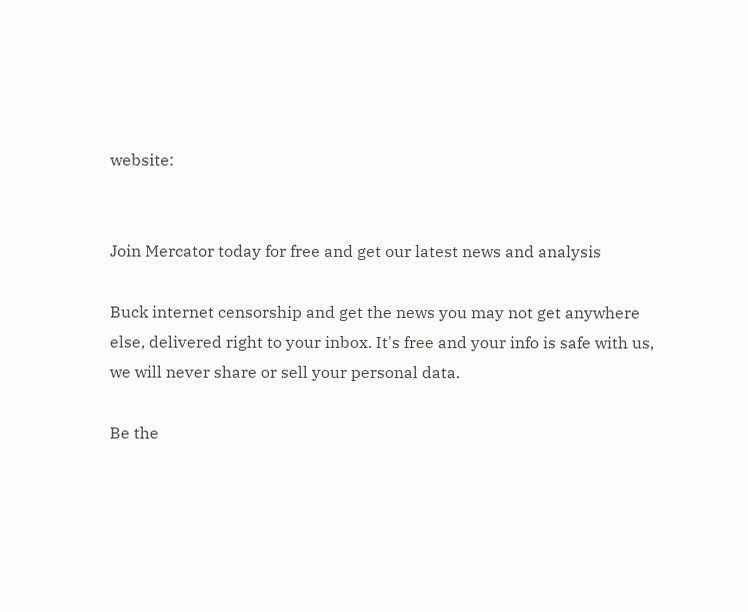website:


Join Mercator today for free and get our latest news and analysis

Buck internet censorship and get the news you may not get anywhere else, delivered right to your inbox. It's free and your info is safe with us, we will never share or sell your personal data.

Be the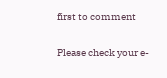first to comment

Please check your e-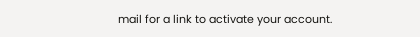mail for a link to activate your account.